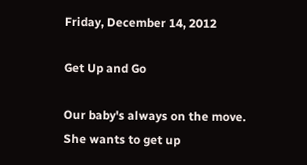Friday, December 14, 2012

Get Up and Go

Our baby's always on the move.
She wants to get up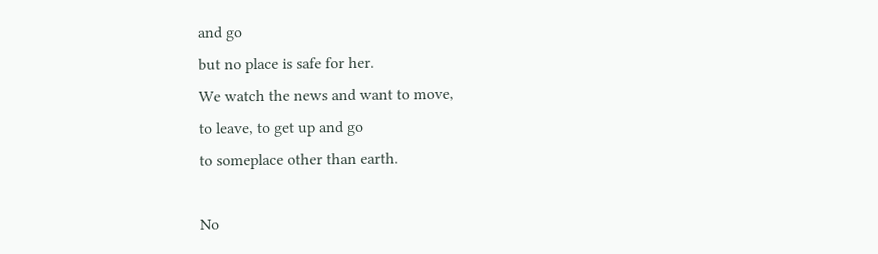and go
but no place is safe for her.
We watch the news and want to move,
to leave, to get up and go
to someplace other than earth.

No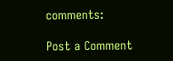comments:

Post a Comment